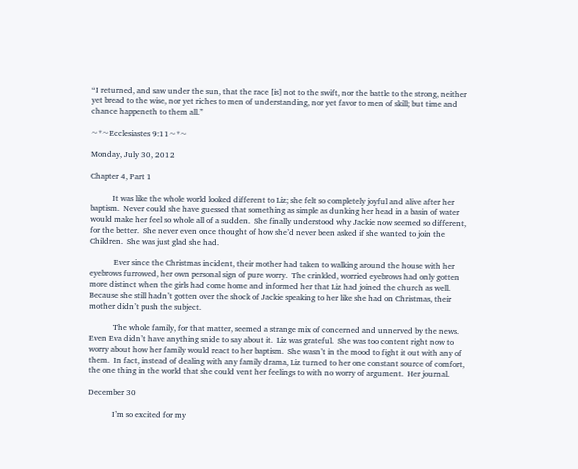“I returned, and saw under the sun, that the race [is] not to the swift, nor the battle to the strong, neither yet bread to the wise, nor yet riches to men of understanding, nor yet favor to men of skill; but time and chance happeneth to them all.”

~*~Ecclesiastes 9:11~*~

Monday, July 30, 2012

Chapter 4, Part 1

           It was like the whole world looked different to Liz; she felt so completely joyful and alive after her baptism.  Never could she have guessed that something as simple as dunking her head in a basin of water would make her feel so whole all of a sudden.  She finally understood why Jackie now seemed so different, for the better.  She never even once thought of how she’d never been asked if she wanted to join the Children.  She was just glad she had.

            Ever since the Christmas incident, their mother had taken to walking around the house with her eyebrows furrowed, her own personal sign of pure worry.  The crinkled, worried eyebrows had only gotten more distinct when the girls had come home and informed her that Liz had joined the church as well.  Because she still hadn’t gotten over the shock of Jackie speaking to her like she had on Christmas, their mother didn’t push the subject.

            The whole family, for that matter, seemed a strange mix of concerned and unnerved by the news.  Even Eva didn’t have anything snide to say about it.  Liz was grateful.  She was too content right now to worry about how her family would react to her baptism.  She wasn’t in the mood to fight it out with any of them.  In fact, instead of dealing with any family drama, Liz turned to her one constant source of comfort, the one thing in the world that she could vent her feelings to with no worry of argument.  Her journal.

December 30

            I’m so excited for my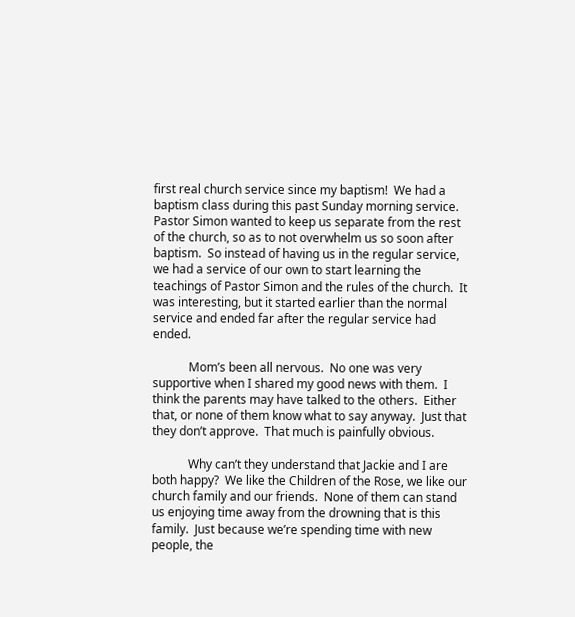first real church service since my baptism!  We had a baptism class during this past Sunday morning service.  Pastor Simon wanted to keep us separate from the rest of the church, so as to not overwhelm us so soon after baptism.  So instead of having us in the regular service, we had a service of our own to start learning the teachings of Pastor Simon and the rules of the church.  It was interesting, but it started earlier than the normal service and ended far after the regular service had ended.

            Mom’s been all nervous.  No one was very supportive when I shared my good news with them.  I think the parents may have talked to the others.  Either that, or none of them know what to say anyway.  Just that they don’t approve.  That much is painfully obvious.

            Why can’t they understand that Jackie and I are both happy?  We like the Children of the Rose, we like our church family and our friends.  None of them can stand us enjoying time away from the drowning that is this family.  Just because we’re spending time with new people, the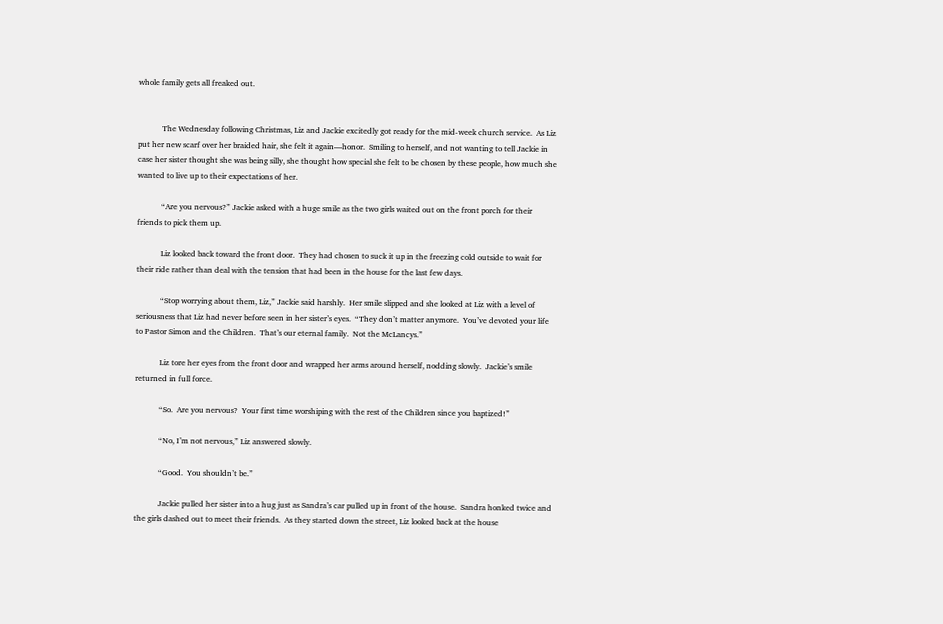whole family gets all freaked out.


            The Wednesday following Christmas, Liz and Jackie excitedly got ready for the mid-week church service.  As Liz put her new scarf over her braided hair, she felt it again—honor.  Smiling to herself, and not wanting to tell Jackie in case her sister thought she was being silly, she thought how special she felt to be chosen by these people, how much she wanted to live up to their expectations of her.

            “Are you nervous?” Jackie asked with a huge smile as the two girls waited out on the front porch for their friends to pick them up.

            Liz looked back toward the front door.  They had chosen to suck it up in the freezing cold outside to wait for their ride rather than deal with the tension that had been in the house for the last few days.

            “Stop worrying about them, Liz,” Jackie said harshly.  Her smile slipped and she looked at Liz with a level of seriousness that Liz had never before seen in her sister’s eyes.  “They don’t matter anymore.  You’ve devoted your life to Pastor Simon and the Children.  That’s our eternal family.  Not the McLancys.”

            Liz tore her eyes from the front door and wrapped her arms around herself, nodding slowly.  Jackie’s smile returned in full force.

            “So.  Are you nervous?  Your first time worshiping with the rest of the Children since you baptized!”

            “No, I’m not nervous,” Liz answered slowly.

            “Good.  You shouldn’t be.”

            Jackie pulled her sister into a hug just as Sandra’s car pulled up in front of the house.  Sandra honked twice and the girls dashed out to meet their friends.  As they started down the street, Liz looked back at the house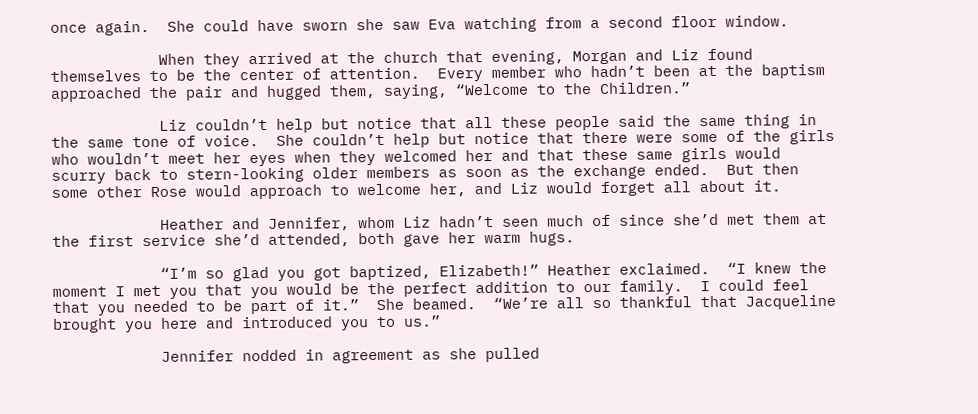once again.  She could have sworn she saw Eva watching from a second floor window.

            When they arrived at the church that evening, Morgan and Liz found themselves to be the center of attention.  Every member who hadn’t been at the baptism approached the pair and hugged them, saying, “Welcome to the Children.”

            Liz couldn’t help but notice that all these people said the same thing in the same tone of voice.  She couldn’t help but notice that there were some of the girls who wouldn’t meet her eyes when they welcomed her and that these same girls would scurry back to stern-looking older members as soon as the exchange ended.  But then some other Rose would approach to welcome her, and Liz would forget all about it.

            Heather and Jennifer, whom Liz hadn’t seen much of since she’d met them at the first service she’d attended, both gave her warm hugs.

            “I’m so glad you got baptized, Elizabeth!” Heather exclaimed.  “I knew the moment I met you that you would be the perfect addition to our family.  I could feel that you needed to be part of it.”  She beamed.  “We’re all so thankful that Jacqueline brought you here and introduced you to us.”

            Jennifer nodded in agreement as she pulled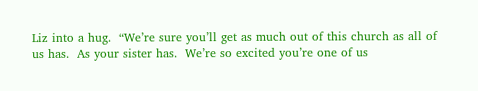Liz into a hug.  “We’re sure you’ll get as much out of this church as all of us has.  As your sister has.  We’re so excited you’re one of us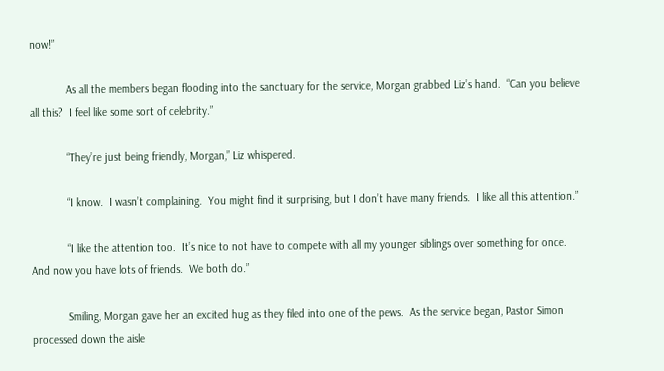now!”

            As all the members began flooding into the sanctuary for the service, Morgan grabbed Liz’s hand.  “Can you believe all this?  I feel like some sort of celebrity.”

            “They’re just being friendly, Morgan,” Liz whispered.

            “I know.  I wasn’t complaining.  You might find it surprising, but I don’t have many friends.  I like all this attention.”

            “I like the attention too.  It’s nice to not have to compete with all my younger siblings over something for once.  And now you have lots of friends.  We both do.”

            Smiling, Morgan gave her an excited hug as they filed into one of the pews.  As the service began, Pastor Simon processed down the aisle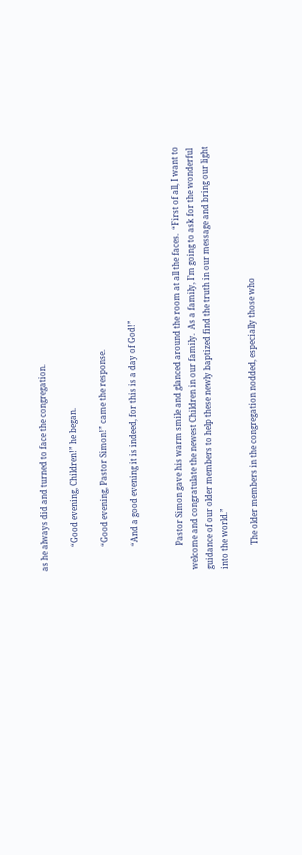as he always did and turned to face the congregation.

            “Good evening, Children!” he began.

            “Good evening, Pastor Simon!” came the response.

            “And a good evening it is indeed, for this is a day of God!”


            Pastor Simon gave his warm smile and glanced around the room at all the faces.  “First of all, I want to welcome and congratulate the newest Children in our family.  As a family, I’m going to ask for the wonderful guidance of our older members to help these newly baptized find the truth in our message and bring our light into the world.”

            The older members in the congregation nodded, especially those who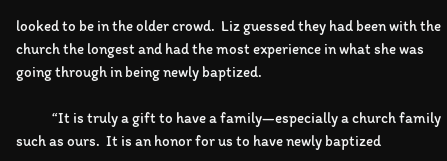looked to be in the older crowd.  Liz guessed they had been with the church the longest and had the most experience in what she was going through in being newly baptized.

            “It is truly a gift to have a family—especially a church family such as ours.  It is an honor for us to have newly baptized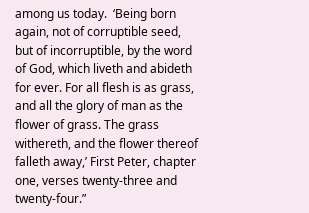among us today.  ‘Being born again, not of corruptible seed, but of incorruptible, by the word of God, which liveth and abideth for ever. For all flesh is as grass, and all the glory of man as the flower of grass. The grass withereth, and the flower thereof falleth away,’ First Peter, chapter one, verses twenty-three and twenty-four.”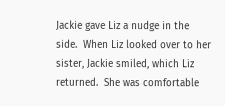Jackie gave Liz a nudge in the side.  When Liz looked over to her sister, Jackie smiled, which Liz returned.  She was comfortable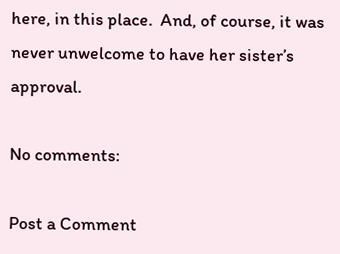here, in this place.  And, of course, it was never unwelcome to have her sister’s approval.

No comments:

Post a Comment